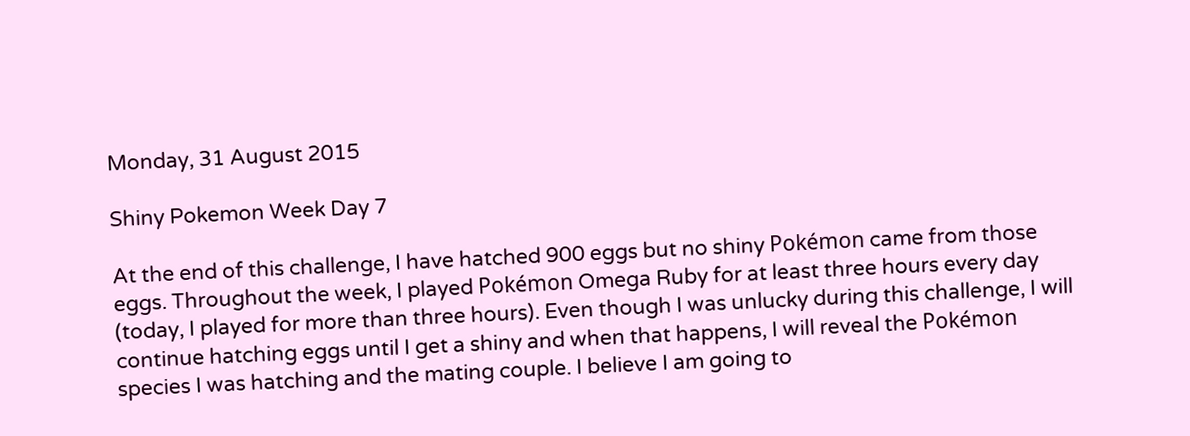Monday, 31 August 2015

Shiny Pokemon Week Day 7

At the end of this challenge, I have hatched 900 eggs but no shiny Pokémon came from those eggs. Throughout the week, I played Pokémon Omega Ruby for at least three hours every day (today, I played for more than three hours). Even though I was unlucky during this challenge, I will continue hatching eggs until I get a shiny and when that happens, I will reveal the Pokémon species I was hatching and the mating couple. I believe I am going to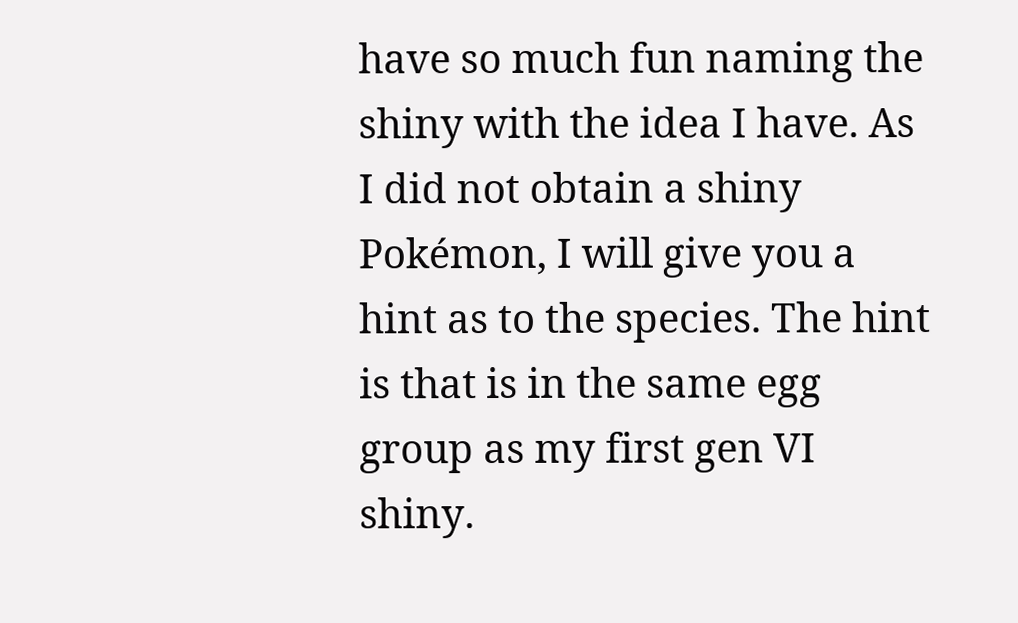have so much fun naming the shiny with the idea I have. As I did not obtain a shiny Pokémon, I will give you a hint as to the species. The hint is that is in the same egg group as my first gen VI shiny.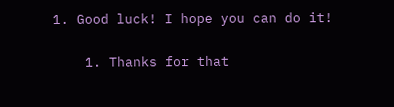1. Good luck! I hope you can do it!

    1. Thanks for that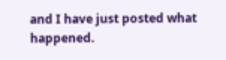and I have just posted what happened.